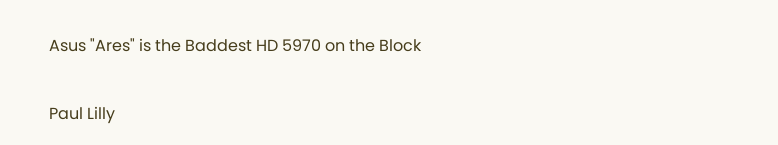Asus "Ares" is the Baddest HD 5970 on the Block

Paul Lilly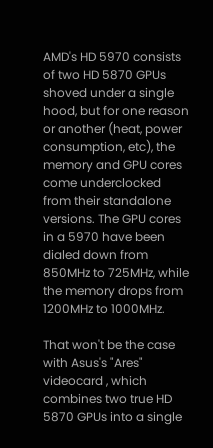AMD's HD 5970 consists of two HD 5870 GPUs shoved under a single hood, but for one reason or another (heat, power consumption, etc), the memory and GPU cores come underclocked from their standalone versions. The GPU cores in a 5970 have been dialed down from 850MHz to 725MHz, while the memory drops from 1200MHz to 1000MHz.

That won't be the case with Asus's "Ares" videocard , which combines two true HD 5870 GPUs into a single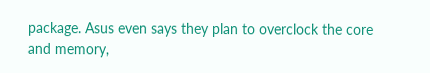package. Asus even says they plan to overclock the core and memory,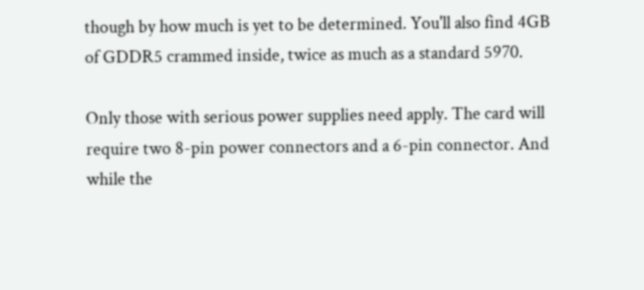though by how much is yet to be determined. You'll also find 4GB of GDDR5 crammed inside, twice as much as a standard 5970.

Only those with serious power supplies need apply. The card will require two 8-pin power connectors and a 6-pin connector. And while the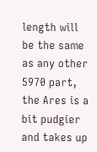length will be the same as any other 5970 part, the Ares is a bit pudgier and takes up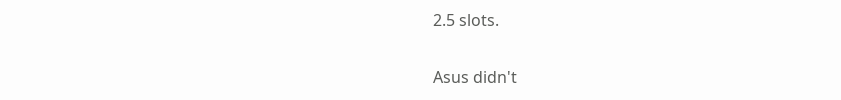2.5 slots.

Asus didn't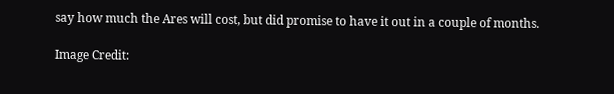say how much the Ares will cost, but did promise to have it out in a couple of months.

Image Credit: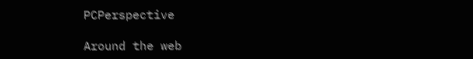PCPerspective

Around the web